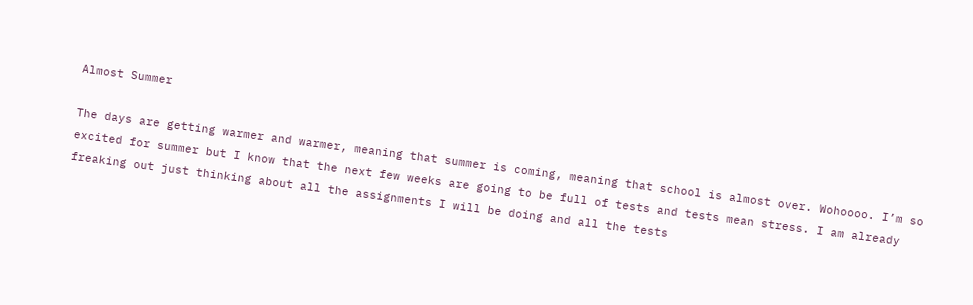Almost Summer

The days are getting warmer and warmer, meaning that summer is coming, meaning that school is almost over. Wohoooo. I’m so excited for summer but I know that the next few weeks are going to be full of tests and tests mean stress. I am already freaking out just thinking about all the assignments I will be doing and all the tests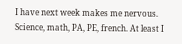I have next week makes me nervous. Science, math, PA, PE, french. At least I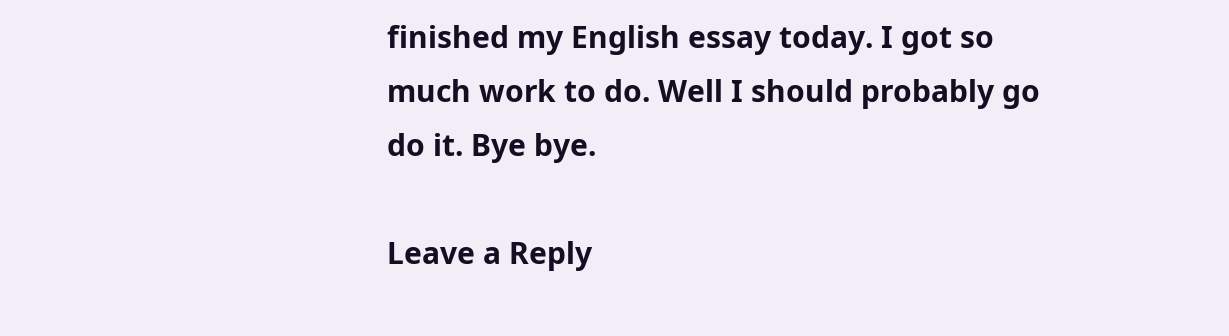finished my English essay today. I got so much work to do. Well I should probably go do it. Bye bye.

Leave a Reply